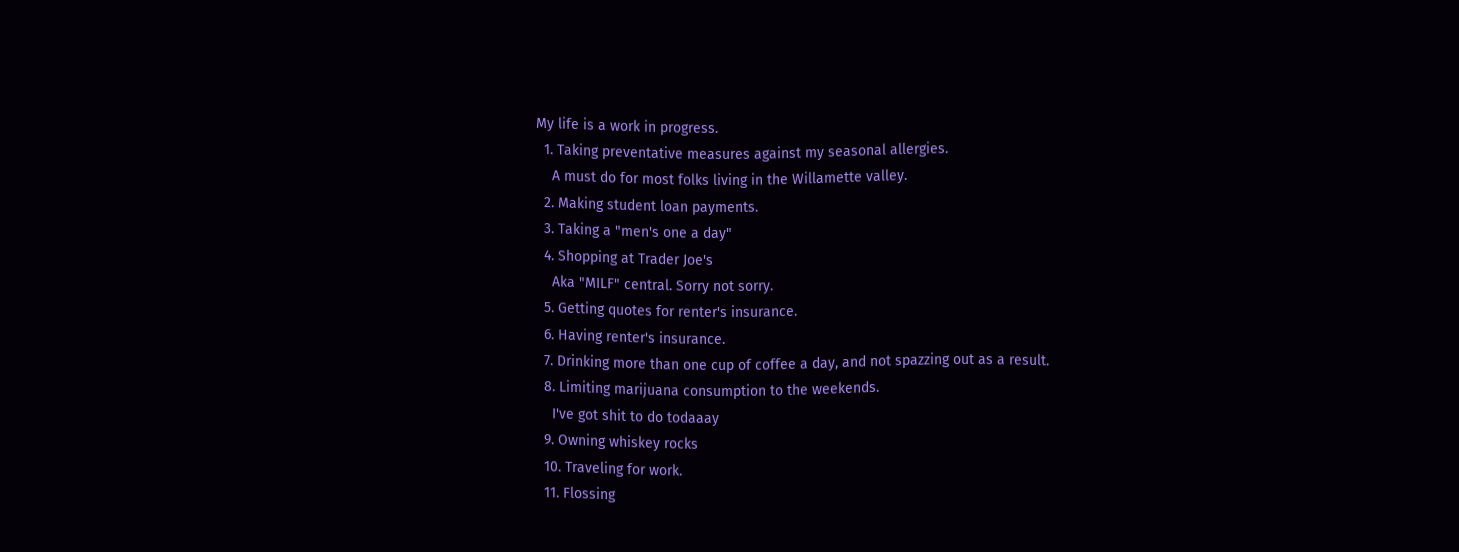My life is a work in progress.
  1. Taking preventative measures against my seasonal allergies.
    A must do for most folks living in the Willamette valley.
  2. Making student loan payments.
  3. Taking a "men's one a day"
  4. Shopping at Trader Joe's
    Aka "MILF" central. Sorry not sorry.
  5. Getting quotes for renter's insurance.
  6. Having renter's insurance.
  7. Drinking more than one cup of coffee a day, and not spazzing out as a result.
  8. Limiting marijuana consumption to the weekends.
    I've got shit to do todaaay
  9. Owning whiskey rocks
  10. Traveling for work.
  11. Flossing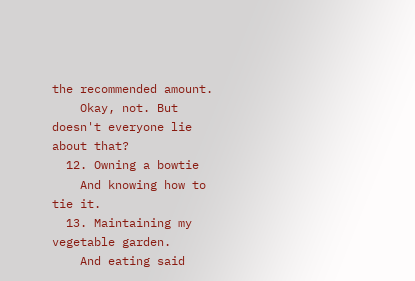the recommended amount.
    Okay, not. But doesn't everyone lie about that?
  12. Owning a bowtie
    And knowing how to tie it.
  13. Maintaining my vegetable garden.
    And eating said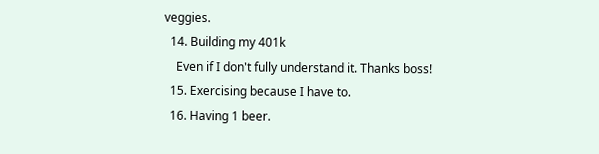veggies.
  14. Building my 401k
    Even if I don't fully understand it. Thanks boss!
  15. Exercising because I have to.
  16. Having 1 beer.